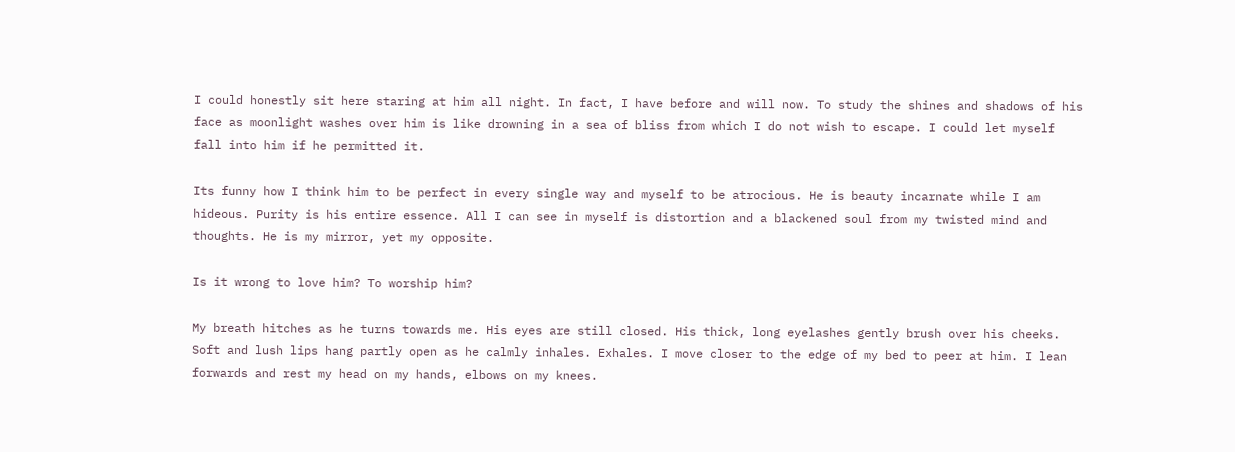I could honestly sit here staring at him all night. In fact, I have before and will now. To study the shines and shadows of his face as moonlight washes over him is like drowning in a sea of bliss from which I do not wish to escape. I could let myself fall into him if he permitted it.

Its funny how I think him to be perfect in every single way and myself to be atrocious. He is beauty incarnate while I am hideous. Purity is his entire essence. All I can see in myself is distortion and a blackened soul from my twisted mind and thoughts. He is my mirror, yet my opposite.

Is it wrong to love him? To worship him?

My breath hitches as he turns towards me. His eyes are still closed. His thick, long eyelashes gently brush over his cheeks. Soft and lush lips hang partly open as he calmly inhales. Exhales. I move closer to the edge of my bed to peer at him. I lean forwards and rest my head on my hands, elbows on my knees.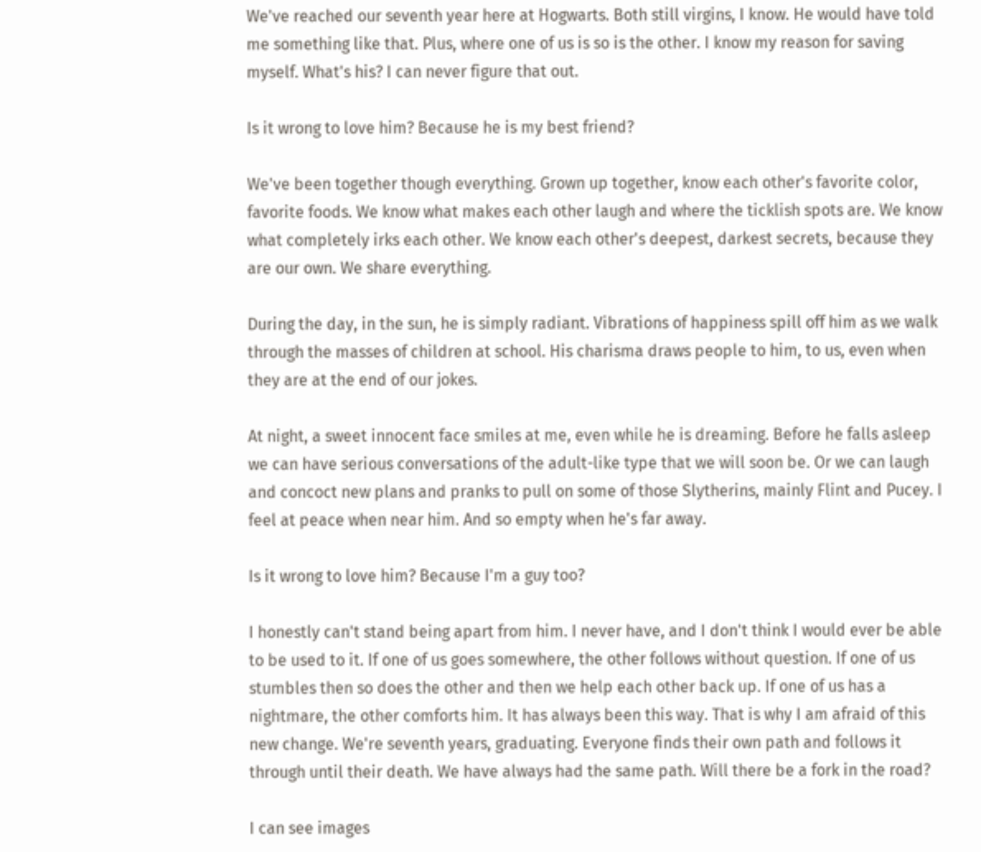We've reached our seventh year here at Hogwarts. Both still virgins, I know. He would have told me something like that. Plus, where one of us is so is the other. I know my reason for saving myself. What's his? I can never figure that out.

Is it wrong to love him? Because he is my best friend?

We've been together though everything. Grown up together, know each other's favorite color, favorite foods. We know what makes each other laugh and where the ticklish spots are. We know what completely irks each other. We know each other's deepest, darkest secrets, because they are our own. We share everything.

During the day, in the sun, he is simply radiant. Vibrations of happiness spill off him as we walk through the masses of children at school. His charisma draws people to him, to us, even when they are at the end of our jokes.

At night, a sweet innocent face smiles at me, even while he is dreaming. Before he falls asleep we can have serious conversations of the adult-like type that we will soon be. Or we can laugh and concoct new plans and pranks to pull on some of those Slytherins, mainly Flint and Pucey. I feel at peace when near him. And so empty when he's far away.

Is it wrong to love him? Because I'm a guy too?

I honestly can't stand being apart from him. I never have, and I don't think I would ever be able to be used to it. If one of us goes somewhere, the other follows without question. If one of us stumbles then so does the other and then we help each other back up. If one of us has a nightmare, the other comforts him. It has always been this way. That is why I am afraid of this new change. We're seventh years, graduating. Everyone finds their own path and follows it through until their death. We have always had the same path. Will there be a fork in the road?

I can see images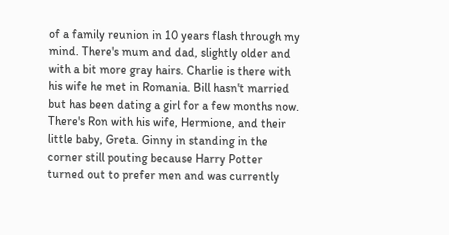of a family reunion in 10 years flash through my mind. There's mum and dad, slightly older and with a bit more gray hairs. Charlie is there with his wife he met in Romania. Bill hasn't married but has been dating a girl for a few months now. There's Ron with his wife, Hermione, and their little baby, Greta. Ginny in standing in the corner still pouting because Harry Potter turned out to prefer men and was currently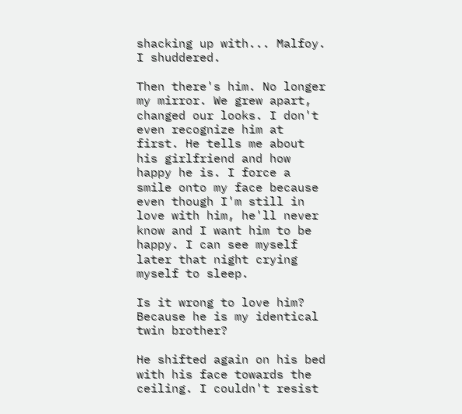shacking up with... Malfoy. I shuddered.

Then there's him. No longer my mirror. We grew apart, changed our looks. I don't even recognize him at first. He tells me about his girlfriend and how happy he is. I force a smile onto my face because even though I'm still in love with him, he'll never know and I want him to be happy. I can see myself later that night crying myself to sleep.

Is it wrong to love him? Because he is my identical twin brother?

He shifted again on his bed with his face towards the ceiling. I couldn't resist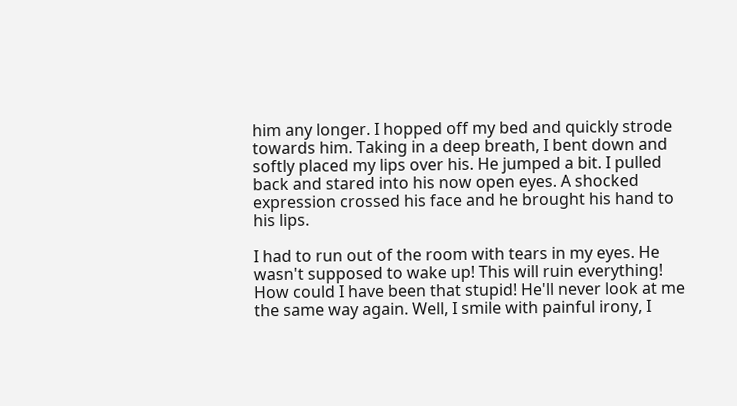him any longer. I hopped off my bed and quickly strode towards him. Taking in a deep breath, I bent down and softly placed my lips over his. He jumped a bit. I pulled back and stared into his now open eyes. A shocked expression crossed his face and he brought his hand to his lips.

I had to run out of the room with tears in my eyes. He wasn't supposed to wake up! This will ruin everything! How could I have been that stupid! He'll never look at me the same way again. Well, I smile with painful irony, I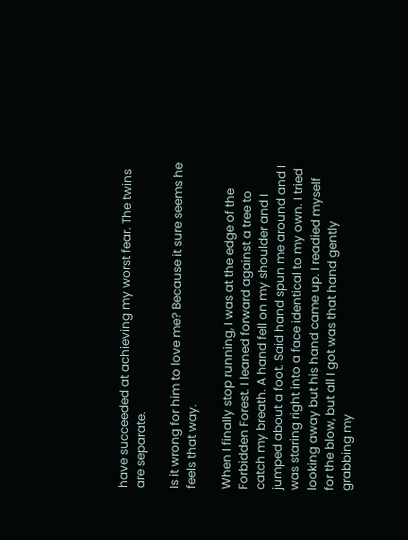have succeeded at achieving my worst fear. The twins are separate.

Is it wrong for him to love me? Because it sure seems he feels that way.

When I finally stop running, I was at the edge of the Forbidden Forest. I leaned forward against a tree to catch my breath. A hand fell on my shoulder and I jumped about a foot. Said hand spun me around and I was staring right into a face identical to my own. I tried looking away but his hand came up. I readied myself for the blow, but all I got was that hand gently grabbing my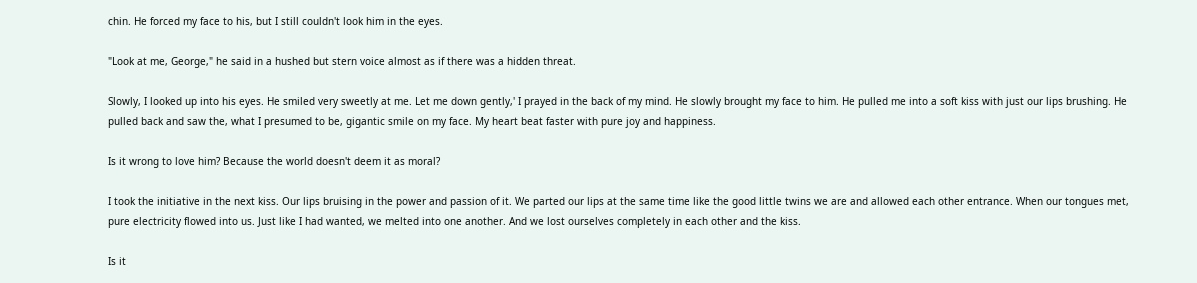chin. He forced my face to his, but I still couldn't look him in the eyes.

"Look at me, George," he said in a hushed but stern voice almost as if there was a hidden threat.

Slowly, I looked up into his eyes. He smiled very sweetly at me. Let me down gently,' I prayed in the back of my mind. He slowly brought my face to him. He pulled me into a soft kiss with just our lips brushing. He pulled back and saw the, what I presumed to be, gigantic smile on my face. My heart beat faster with pure joy and happiness.

Is it wrong to love him? Because the world doesn't deem it as moral?

I took the initiative in the next kiss. Our lips bruising in the power and passion of it. We parted our lips at the same time like the good little twins we are and allowed each other entrance. When our tongues met, pure electricity flowed into us. Just like I had wanted, we melted into one another. And we lost ourselves completely in each other and the kiss.

Is it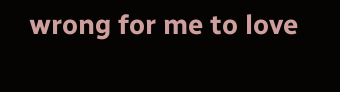wrong for me to love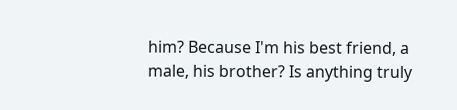him? Because I'm his best friend, a male, his brother? Is anything truly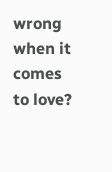wrong when it comes to love?